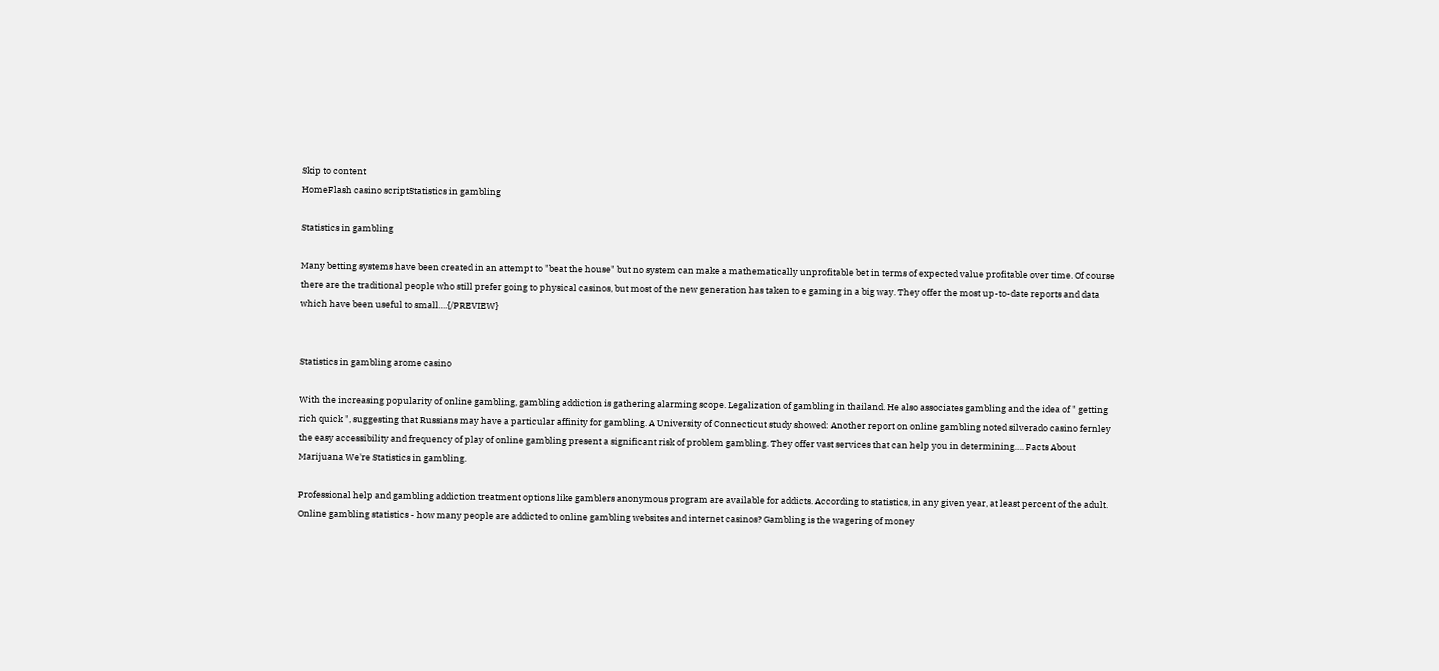Skip to content
HomeFlash casino scriptStatistics in gambling

Statistics in gambling

Many betting systems have been created in an attempt to "beat the house" but no system can make a mathematically unprofitable bet in terms of expected value profitable over time. Of course there are the traditional people who still prefer going to physical casinos, but most of the new generation has taken to e gaming in a big way. They offer the most up-to-date reports and data which have been useful to small….{/PREVIEW}


Statistics in gambling arome casino

With the increasing popularity of online gambling, gambling addiction is gathering alarming scope. Legalization of gambling in thailand. He also associates gambling and the idea of " getting rich quick ", suggesting that Russians may have a particular affinity for gambling. A University of Connecticut study showed: Another report on online gambling noted silverado casino fernley the easy accessibility and frequency of play of online gambling present a significant risk of problem gambling. They offer vast services that can help you in determining…. Facts About Marijuana We're Statistics in gambling.

Professional help and gambling addiction treatment options like gamblers anonymous program are available for addicts. According to statistics, in any given year, at least percent of the adult. Online gambling statistics - how many people are addicted to online gambling websites and internet casinos? Gambling is the wagering of money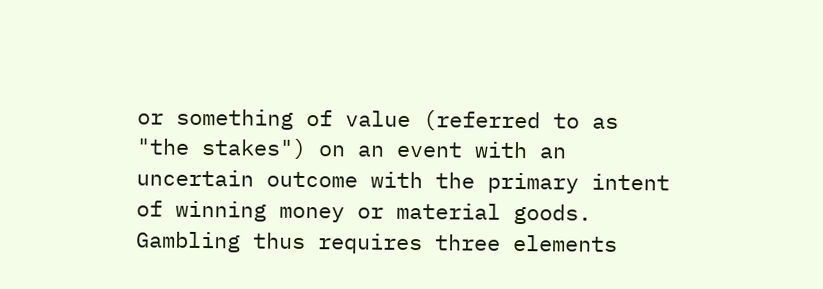or something of value (referred to as "the stakes") on an event with an uncertain outcome with the primary intent of winning money or material goods. Gambling thus requires three elements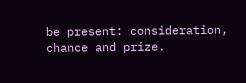be present: consideration, chance and prize.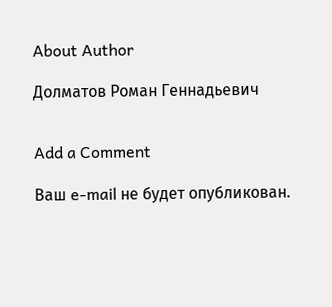About Author

Долматов Роман Геннадьевич


Add a Comment

Ваш e-mail не будет опубликован.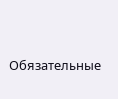Обязательные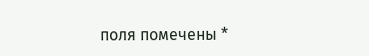поля помечены *